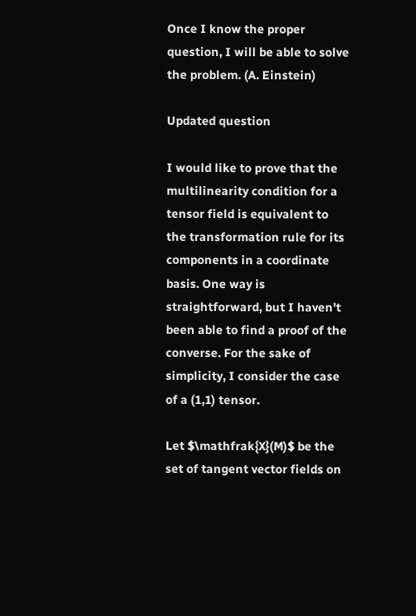Once I know the proper question, I will be able to solve the problem. (A. Einstein)

Updated question

I would like to prove that the multilinearity condition for a tensor field is equivalent to the transformation rule for its components in a coordinate basis. One way is straightforward, but I haven't been able to find a proof of the converse. For the sake of simplicity, I consider the case of a (1,1) tensor.

Let $\mathfrak{X}(M)$ be the set of tangent vector fields on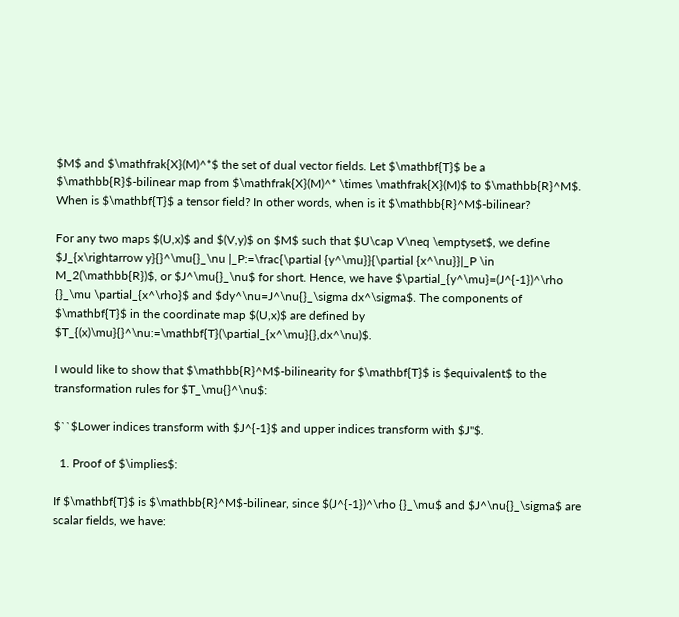$M$ and $\mathfrak{X}(M)^*$ the set of dual vector fields. Let $\mathbf{T}$ be a $\mathbb{R}$-bilinear map from $\mathfrak{X}(M)^* \times \mathfrak{X}(M)$ to $\mathbb{R}^M$. When is $\mathbf{T}$ a tensor field? In other words, when is it $\mathbb{R}^M$-bilinear?

For any two maps $(U,x)$ and $(V,y)$ on $M$ such that $U\cap V\neq \emptyset$, we define $J_{x\rightarrow y}{}^\mu{}_\nu |_P:=\frac{\partial {y^\mu}}{\partial {x^\nu}}|_P \in M_2(\mathbb{R})$, or $J^\mu{}_\nu$ for short. Hence, we have $\partial_{y^\mu}=(J^{-1})^\rho {}_\mu \partial_{x^\rho}$ and $dy^\nu=J^\nu{}_\sigma dx^\sigma$. The components of $\mathbf{T}$ in the coordinate map $(U,x)$ are defined by $T_{(x)\mu}{}^\nu:=\mathbf{T}(\partial_{x^\mu}{},dx^\nu)$.

I would like to show that $\mathbb{R}^M$-bilinearity for $\mathbf{T}$ is $equivalent$ to the transformation rules for $T_\mu{}^\nu$:

$``$Lower indices transform with $J^{-1}$ and upper indices transform with $J"$.

  1. Proof of $\implies$:

If $\mathbf{T}$ is $\mathbb{R}^M$-bilinear, since $(J^{-1})^\rho {}_\mu$ and $J^\nu{}_\sigma$ are scalar fields, we have: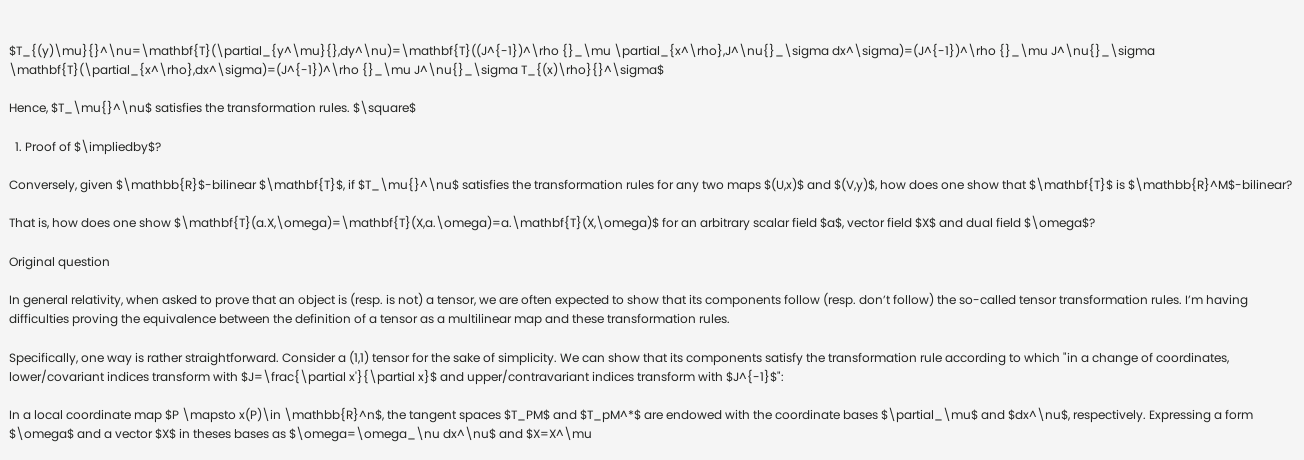$T_{(y)\mu}{}^\nu=\mathbf{T}(\partial_{y^\mu}{},dy^\nu)=\mathbf{T}((J^{-1})^\rho {}_\mu \partial_{x^\rho},J^\nu{}_\sigma dx^\sigma)=(J^{-1})^\rho {}_\mu J^\nu{}_\sigma \mathbf{T}(\partial_{x^\rho},dx^\sigma)=(J^{-1})^\rho {}_\mu J^\nu{}_\sigma T_{(x)\rho}{}^\sigma$

Hence, $T_\mu{}^\nu$ satisfies the transformation rules. $\square$

  1. Proof of $\impliedby$?

Conversely, given $\mathbb{R}$-bilinear $\mathbf{T}$, if $T_\mu{}^\nu$ satisfies the transformation rules for any two maps $(U,x)$ and $(V,y)$, how does one show that $\mathbf{T}$ is $\mathbb{R}^M$-bilinear?

That is, how does one show $\mathbf{T}(a.X,\omega)=\mathbf{T}(X,a.\omega)=a.\mathbf{T}(X,\omega)$ for an arbitrary scalar field $a$, vector field $X$ and dual field $\omega$?

Original question

In general relativity, when asked to prove that an object is (resp. is not) a tensor, we are often expected to show that its components follow (resp. don’t follow) the so-called tensor transformation rules. I’m having difficulties proving the equivalence between the definition of a tensor as a multilinear map and these transformation rules.

Specifically, one way is rather straightforward. Consider a (1,1) tensor for the sake of simplicity. We can show that its components satisfy the transformation rule according to which "in a change of coordinates, lower/covariant indices transform with $J=\frac{\partial x'}{\partial x}$ and upper/contravariant indices transform with $J^{-1}$":

In a local coordinate map $P \mapsto x(P)\in \mathbb{R}^n$, the tangent spaces $T_PM$ and $T_pM^*$ are endowed with the coordinate bases $\partial_\mu$ and $dx^\nu$, respectively. Expressing a form $\omega$ and a vector $X$ in theses bases as $\omega=\omega_\nu dx^\nu$ and $X=X^\mu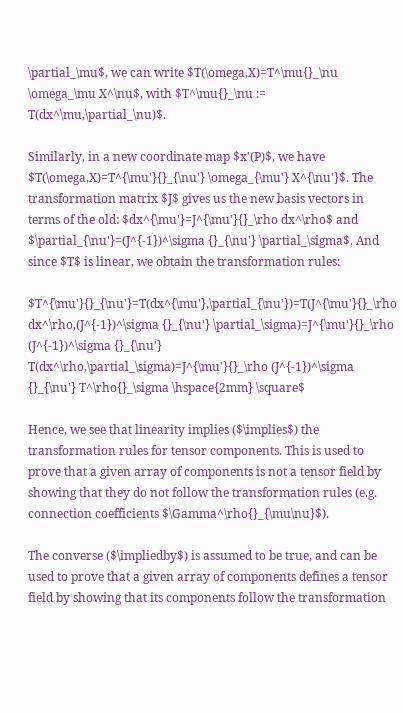\partial_\mu$, we can write $T(\omega,X)=T^\mu{}_\nu \omega_\mu X^\nu$, with $T^\mu{}_\nu := T(dx^\mu,\partial_\nu)$.

Similarly, in a new coordinate map $x'(P)$, we have $T(\omega,X)=T^{\mu'}{}_{\nu'} \omega_{\mu'} X^{\nu'}$. The transformation matrix $J$ gives us the new basis vectors in terms of the old: $dx^{\mu'}=J^{\mu'}{}_\rho dx^\rho$ and $\partial_{\nu'}=(J^{-1})^\sigma {}_{\nu'} \partial_\sigma$. And since $T$ is linear, we obtain the transformation rules:

$T^{\mu'}{}_{\nu'}=T(dx^{\mu'},\partial_{\nu'})=T(J^{\mu'}{}_\rho dx^\rho,(J^{-1})^\sigma {}_{\nu'} \partial_\sigma)=J^{\mu'}{}_\rho (J^{-1})^\sigma {}_{\nu'} T(dx^\rho,\partial_\sigma)=J^{\mu'}{}_\rho (J^{-1})^\sigma {}_{\nu'} T^\rho{}_\sigma \hspace{2mm} \square$

Hence, we see that linearity implies ($\implies$) the transformation rules for tensor components. This is used to prove that a given array of components is not a tensor field by showing that they do not follow the transformation rules (e.g. connection coefficients $\Gamma^\rho{}_{\mu\nu}$).

The converse ($\impliedby$) is assumed to be true, and can be used to prove that a given array of components defines a tensor field by showing that its components follow the transformation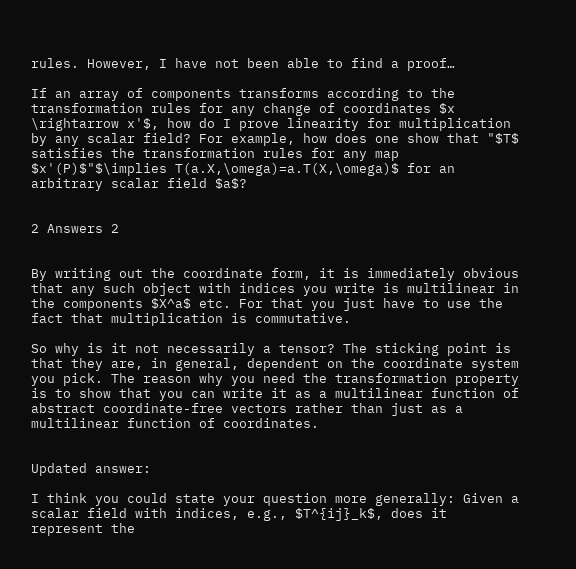rules. However, I have not been able to find a proof…

If an array of components transforms according to the transformation rules for any change of coordinates $x \rightarrow x'$, how do I prove linearity for multiplication by any scalar field? For example, how does one show that "$T$ satisfies the transformation rules for any map $x'(P)$"$\implies T(a.X,\omega)=a.T(X,\omega)$ for an arbitrary scalar field $a$?


2 Answers 2


By writing out the coordinate form, it is immediately obvious that any such object with indices you write is multilinear in the components $X^a$ etc. For that you just have to use the fact that multiplication is commutative.

So why is it not necessarily a tensor? The sticking point is that they are, in general, dependent on the coordinate system you pick. The reason why you need the transformation property is to show that you can write it as a multilinear function of abstract coordinate-free vectors rather than just as a multilinear function of coordinates.


Updated answer:

I think you could state your question more generally: Given a scalar field with indices, e.g., $T^{ij}_k$, does it represent the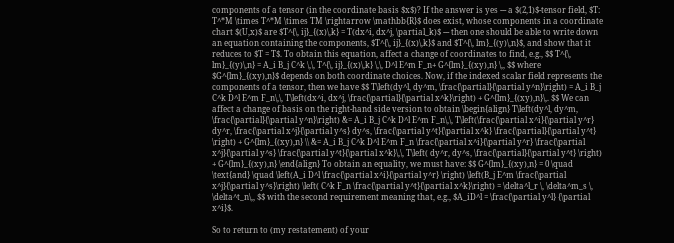components of a tensor (in the coordinate basis $x$)? If the answer is yes --- a $(2,1)$-tensor field, $T: T^*M \times T^*M \times TM \rightarrow \mathbb{R}$ does exist, whose components in a coordinate chart $(U,x)$ are $T^{\, ij}_{(x)\,k} = T(dx^i, dx^j, \partial_k)$ --- then one should be able to write down an equation containing the components, $T^{\, ij}_{(x)\,k}$ and $T^{\, lm}_{(y)\,n}$, and show that it reduces to $T = T$. To obtain this equation, affect a change of coordinates to find, e.g., $$ T^{\, lm}_{(y)\,n} = A_i B_j C^k \,\, T^{\, ij}_{(x)\,k} \,\, D^l E^m F_n+ G^{lm}_{(xy),n} \,, $$ where $G^{lm}_{(xy),n}$ depends on both coordinate choices. Now, if the indexed scalar field represents the components of a tensor, then we have $$ T\left(dy^l, dy^m, \frac{\partial}{\partial y^n}\right) = A_i B_j C^k D^l E^m F_n\,\, T\left(dx^i, dx^j, \frac{\partial}{\partial x^k}\right) + G^{lm}_{(xy),n}\,. $$ We can affect a change of basis on the right-hand side version to obtain \begin{align} T\left(dy^l, dy^m, \frac{\partial}{\partial y^n}\right) &= A_i B_j C^k D^l E^m F_n\,\, T\left(\frac{\partial x^i}{\partial y^r} dy^r, \frac{\partial x^j}{\partial y^s} dy^s, \frac{\partial y^t}{\partial x^k} \frac{\partial}{\partial y^t} \right) + G^{lm}_{(xy),n} \\ &= A_i B_j C^k D^l E^m F_n \frac{\partial x^i}{\partial y^r} \frac{\partial x^j}{\partial y^s} \frac{\partial y^t}{\partial x^k}\,\, T\left( dy^r, dy^s, \frac{\partial}{\partial y^t} \right) + G^{lm}_{(xy),n} \end{align} To obtain an equality, we must have: $$ G^{lm}_{(xy),n} = 0 \quad \text{and} \quad \left(A_i D^l \frac{\partial x^i}{\partial y^r} \right) \left(B_j E^m \frac{\partial x^j}{\partial y^s}\right) \left( C^k F_n \frac{\partial y^t}{\partial x^k}\right) = \delta^l_r \, \delta^m_s \, \delta^t_n\,, $$ with the second requirement meaning that, e.g., $A_iD^l = \frac{\partial y^l} {\partial x^i}$.

So to return to (my restatement) of your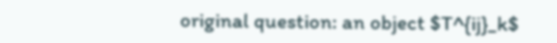original question: an object $T^{ij}_k$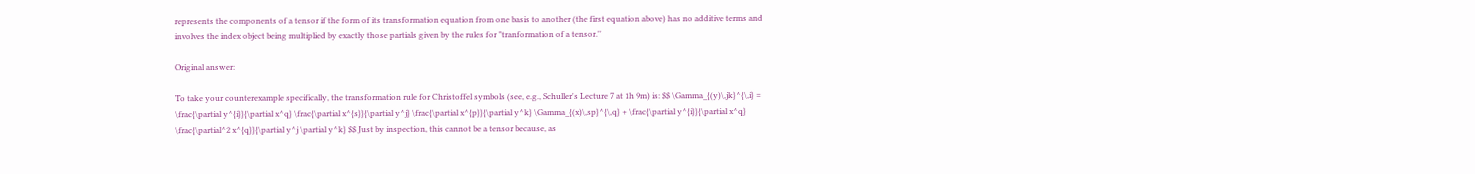represents the components of a tensor if the form of its transformation equation from one basis to another (the first equation above) has no additive terms and involves the index object being multiplied by exactly those partials given by the rules for "tranformation of a tensor.''

Original answer:

To take your counterexample specifically, the transformation rule for Christoffel symbols (see, e.g., Schuller's Lecture 7 at 1h 9m) is: $$ \Gamma_{(y)\,jk}^{\,i} = \frac{\partial y^{i}}{\partial x^q} \frac{\partial x^{s}}{\partial y^j} \frac{\partial x^{p}}{\partial y^k} \Gamma_{(x)\,sp}^{\,q} + \frac{\partial y^{i}}{\partial x^q} \frac{\partial^2 x^{q}}{\partial y^j \partial y^k} $$ Just by inspection, this cannot be a tensor because, as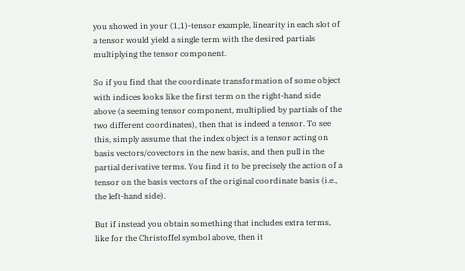you showed in your (1,1)-tensor example, linearity in each slot of a tensor would yield a single term with the desired partials multiplying the tensor component.

So if you find that the coordinate transformation of some object with indices looks like the first term on the right-hand side above (a seeming tensor component, multiplied by partials of the two different coordinates), then that is indeed a tensor. To see this, simply assume that the index object is a tensor acting on basis vectors/covectors in the new basis, and then pull in the partial derivative terms. You find it to be precisely the action of a tensor on the basis vectors of the original coordinate basis (i.e., the left-hand side).

But if instead you obtain something that includes extra terms, like for the Christoffel symbol above, then it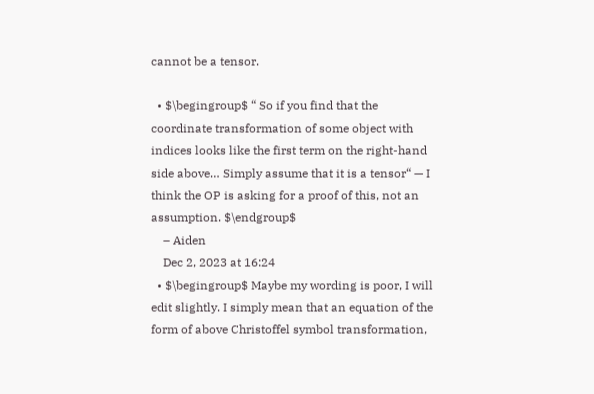cannot be a tensor.

  • $\begingroup$ “ So if you find that the coordinate transformation of some object with indices looks like the first term on the right-hand side above… Simply assume that it is a tensor“ — I think the OP is asking for a proof of this, not an assumption. $\endgroup$
    – Aiden
    Dec 2, 2023 at 16:24
  • $\begingroup$ Maybe my wording is poor, I will edit slightly. I simply mean that an equation of the form of above Christoffel symbol transformation,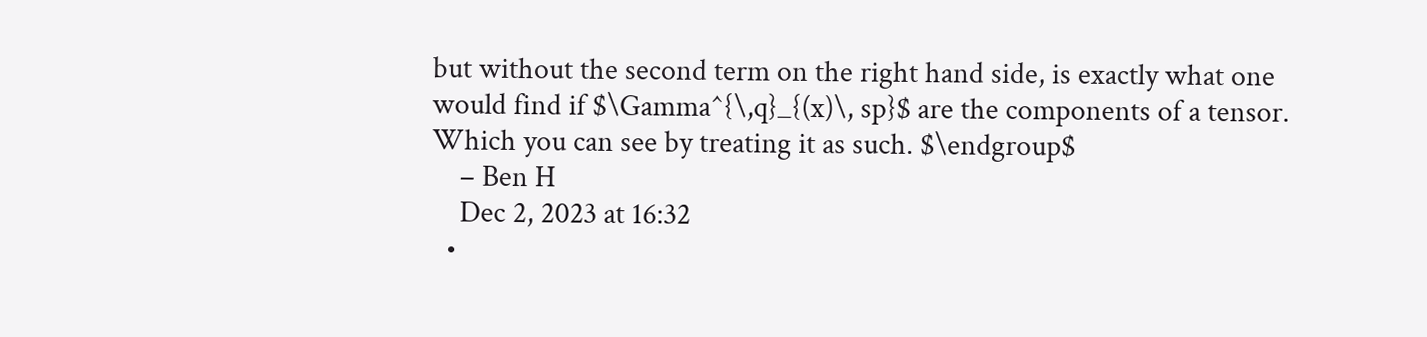but without the second term on the right hand side, is exactly what one would find if $\Gamma^{\,q}_{(x)\, sp}$ are the components of a tensor. Which you can see by treating it as such. $\endgroup$
    – Ben H
    Dec 2, 2023 at 16:32
  •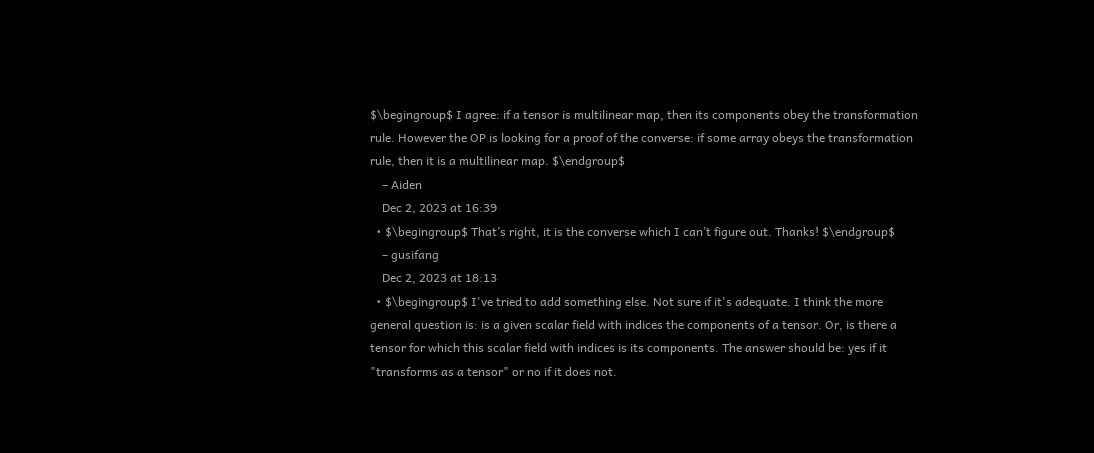$\begingroup$ I agree: if a tensor is multilinear map, then its components obey the transformation rule. However the OP is looking for a proof of the converse: if some array obeys the transformation rule, then it is a multilinear map. $\endgroup$
    – Aiden
    Dec 2, 2023 at 16:39
  • $\begingroup$ That’s right, it is the converse which I can’t figure out. Thanks! $\endgroup$
    – gusifang
    Dec 2, 2023 at 18:13
  • $\begingroup$ I've tried to add something else. Not sure if it's adequate. I think the more general question is: is a given scalar field with indices the components of a tensor. Or, is there a tensor for which this scalar field with indices is its components. The answer should be: yes if it "transforms as a tensor" or no if it does not.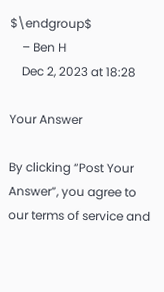$\endgroup$
    – Ben H
    Dec 2, 2023 at 18:28

Your Answer

By clicking “Post Your Answer”, you agree to our terms of service and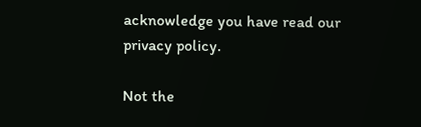acknowledge you have read our privacy policy.

Not the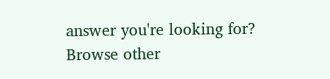answer you're looking for? Browse other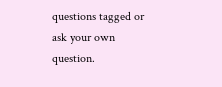questions tagged or ask your own question.